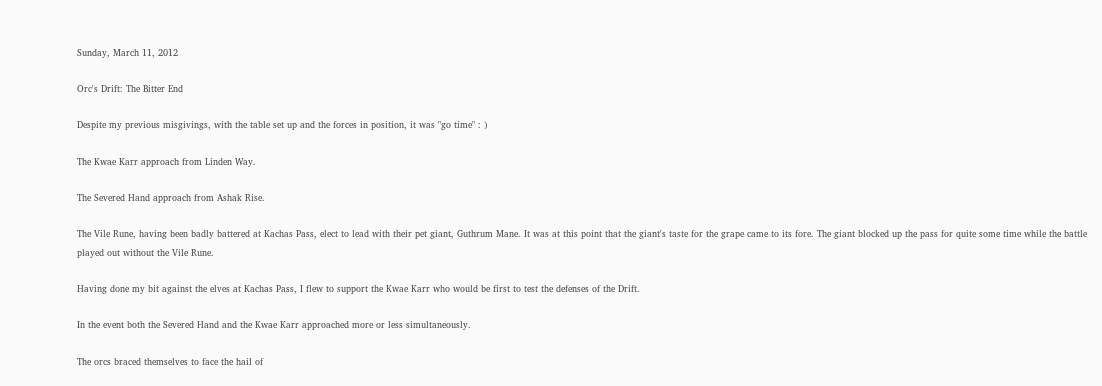Sunday, March 11, 2012

Orc's Drift: The Bitter End

Despite my previous misgivings, with the table set up and the forces in position, it was "go time" : )

The Kwae Karr approach from Linden Way.

The Severed Hand approach from Ashak Rise.

The Vile Rune, having been badly battered at Kachas Pass, elect to lead with their pet giant, Guthrum Mane. It was at this point that the giant's taste for the grape came to its fore. The giant blocked up the pass for quite some time while the battle played out without the Vile Rune.

Having done my bit against the elves at Kachas Pass, I flew to support the Kwae Karr who would be first to test the defenses of the Drift.

In the event both the Severed Hand and the Kwae Karr approached more or less simultaneously.

The orcs braced themselves to face the hail of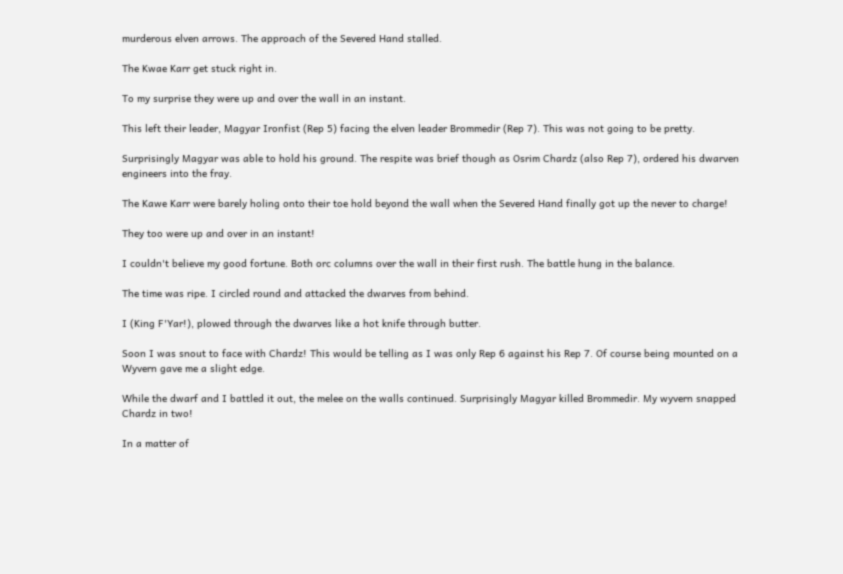murderous elven arrows. The approach of the Severed Hand stalled.

The Kwae Karr get stuck right in.

To my surprise they were up and over the wall in an instant.

This left their leader, Magyar Ironfist (Rep 5) facing the elven leader Brommedir (Rep 7). This was not going to be pretty.

Surprisingly Magyar was able to hold his ground. The respite was brief though as Osrim Chardz (also Rep 7), ordered his dwarven engineers into the fray.

The Kawe Karr were barely holing onto their toe hold beyond the wall when the Severed Hand finally got up the never to charge!

They too were up and over in an instant!

I couldn't believe my good fortune. Both orc columns over the wall in their first rush. The battle hung in the balance.

The time was ripe. I circled round and attacked the dwarves from behind.

I (King F'Yar!), plowed through the dwarves like a hot knife through butter.

Soon I was snout to face with Chardz! This would be telling as I was only Rep 6 against his Rep 7. Of course being mounted on a Wyvern gave me a slight edge.

While the dwarf and I battled it out, the melee on the walls continued. Surprisingly Magyar killed Brommedir. My wyvern snapped Chardz in two!

In a matter of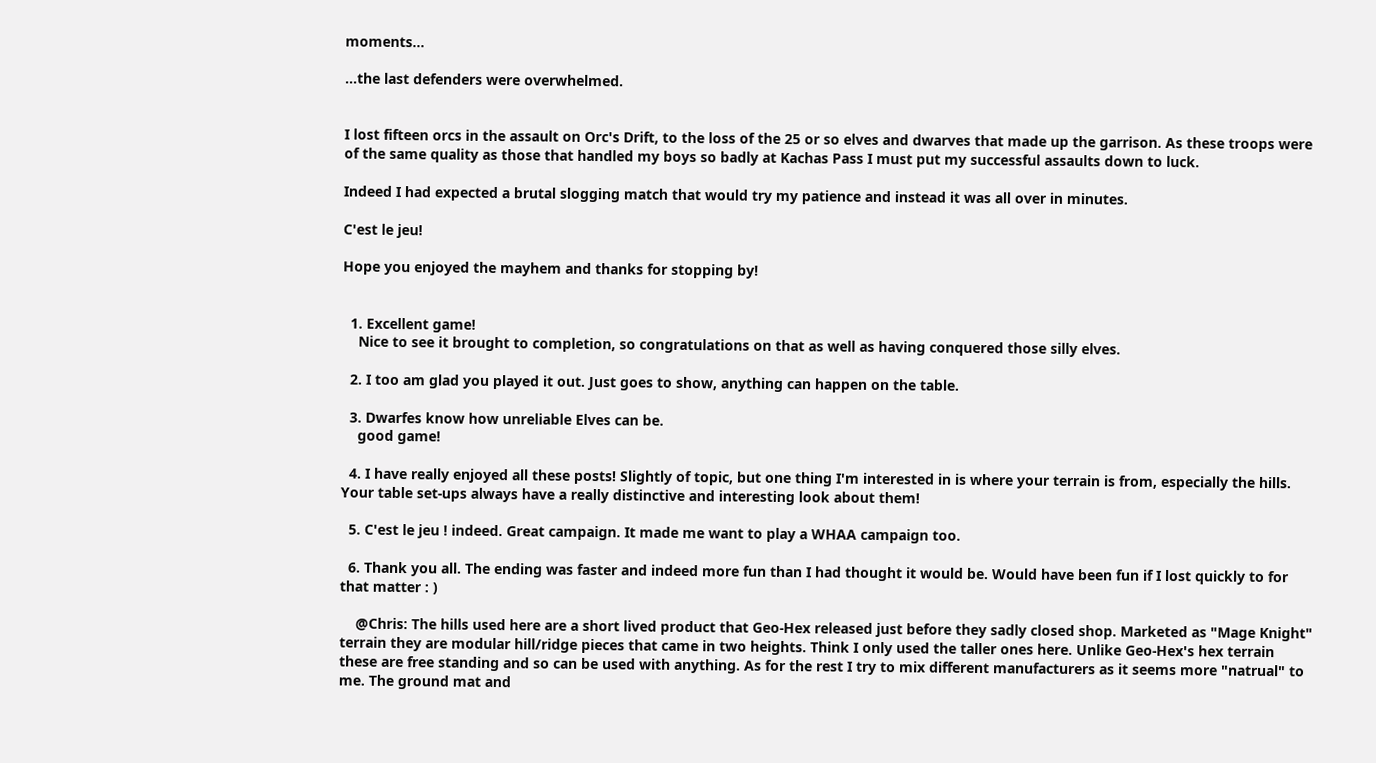moments...

...the last defenders were overwhelmed.


I lost fifteen orcs in the assault on Orc's Drift, to the loss of the 25 or so elves and dwarves that made up the garrison. As these troops were of the same quality as those that handled my boys so badly at Kachas Pass I must put my successful assaults down to luck.

Indeed I had expected a brutal slogging match that would try my patience and instead it was all over in minutes.

C'est le jeu!

Hope you enjoyed the mayhem and thanks for stopping by!


  1. Excellent game!
    Nice to see it brought to completion, so congratulations on that as well as having conquered those silly elves.

  2. I too am glad you played it out. Just goes to show, anything can happen on the table.

  3. Dwarfes know how unreliable Elves can be.
    good game!

  4. I have really enjoyed all these posts! Slightly of topic, but one thing I'm interested in is where your terrain is from, especially the hills. Your table set-ups always have a really distinctive and interesting look about them!

  5. C'est le jeu ! indeed. Great campaign. It made me want to play a WHAA campaign too.

  6. Thank you all. The ending was faster and indeed more fun than I had thought it would be. Would have been fun if I lost quickly to for that matter : )

    @Chris: The hills used here are a short lived product that Geo-Hex released just before they sadly closed shop. Marketed as "Mage Knight" terrain they are modular hill/ridge pieces that came in two heights. Think I only used the taller ones here. Unlike Geo-Hex's hex terrain these are free standing and so can be used with anything. As for the rest I try to mix different manufacturers as it seems more "natrual" to me. The ground mat and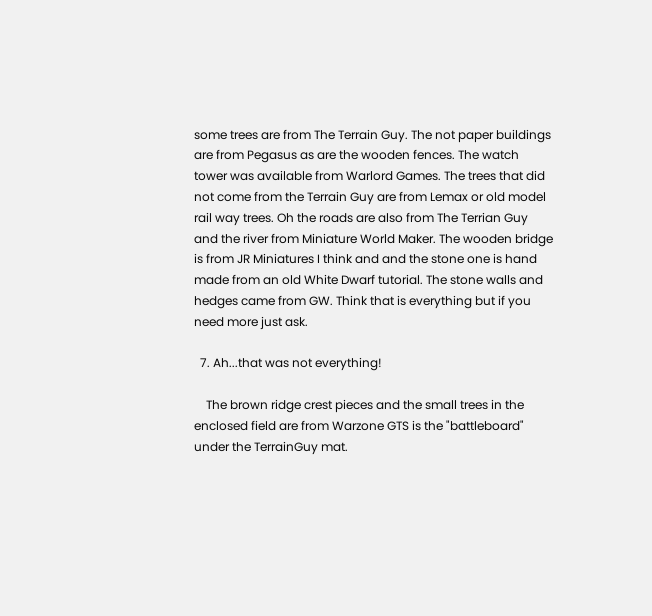some trees are from The Terrain Guy. The not paper buildings are from Pegasus as are the wooden fences. The watch tower was available from Warlord Games. The trees that did not come from the Terrain Guy are from Lemax or old model rail way trees. Oh the roads are also from The Terrian Guy and the river from Miniature World Maker. The wooden bridge is from JR Miniatures I think and and the stone one is hand made from an old White Dwarf tutorial. The stone walls and hedges came from GW. Think that is everything but if you need more just ask.

  7. Ah...that was not everything!

    The brown ridge crest pieces and the small trees in the enclosed field are from Warzone GTS is the "battleboard" under the TerrainGuy mat.